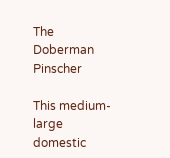The Doberman Pinscher

This medium-large domestic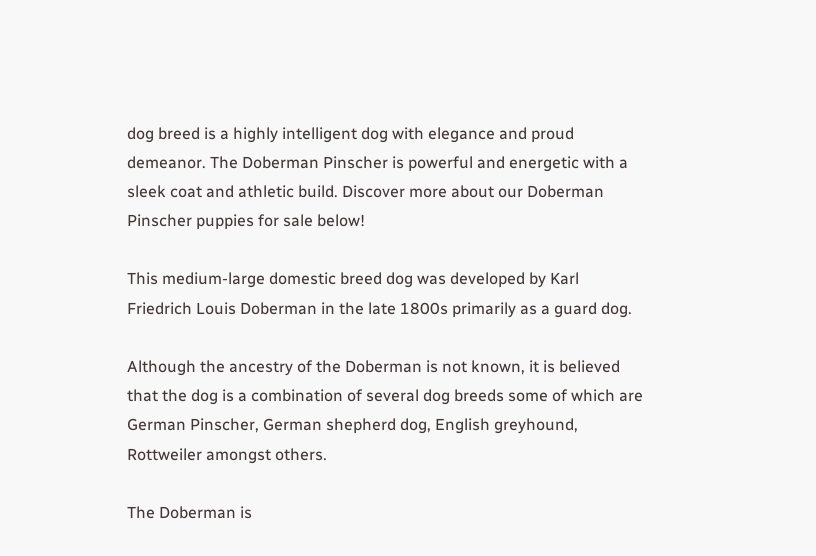dog breed is a highly intelligent dog with elegance and proud demeanor. The Doberman Pinscher is powerful and energetic with a sleek coat and athletic build. Discover more about our Doberman Pinscher puppies for sale below!

This medium-large domestic breed dog was developed by Karl Friedrich Louis Doberman in the late 1800s primarily as a guard dog.

Although the ancestry of the Doberman is not known, it is believed that the dog is a combination of several dog breeds some of which are German Pinscher, German shepherd dog, English greyhound, Rottweiler amongst others.

The Doberman is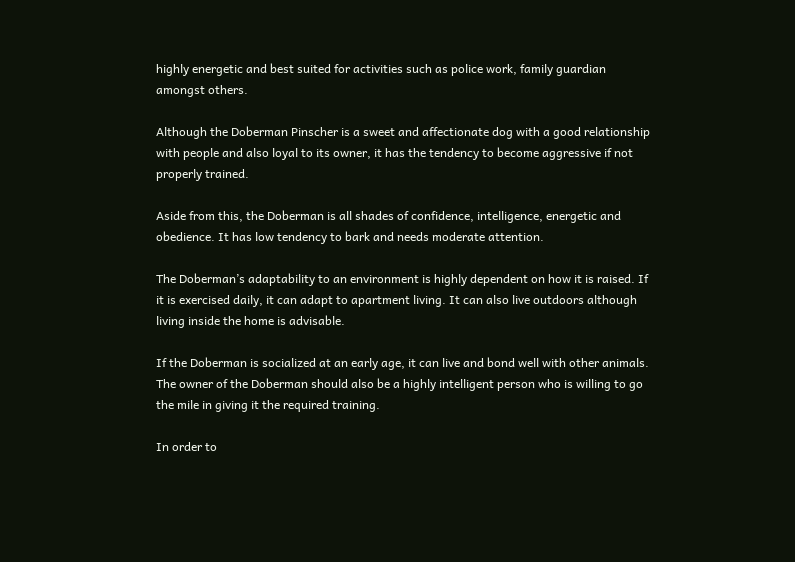highly energetic and best suited for activities such as police work, family guardian amongst others.

Although the Doberman Pinscher is a sweet and affectionate dog with a good relationship with people and also loyal to its owner, it has the tendency to become aggressive if not properly trained.

Aside from this, the Doberman is all shades of confidence, intelligence, energetic and obedience. It has low tendency to bark and needs moderate attention.

The Doberman’s adaptability to an environment is highly dependent on how it is raised. If it is exercised daily, it can adapt to apartment living. It can also live outdoors although living inside the home is advisable.

If the Doberman is socialized at an early age, it can live and bond well with other animals. The owner of the Doberman should also be a highly intelligent person who is willing to go the mile in giving it the required training.

In order to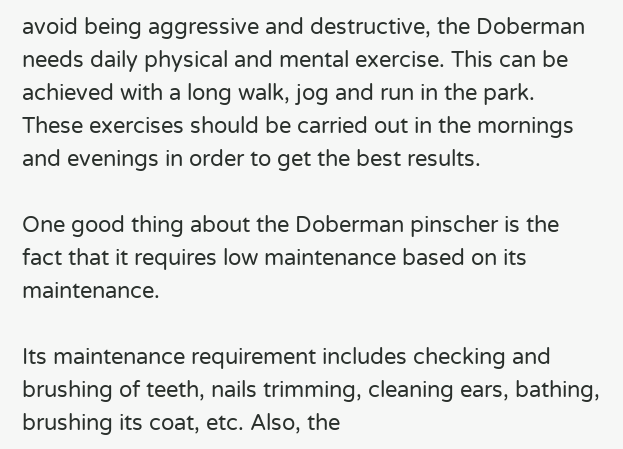avoid being aggressive and destructive, the Doberman needs daily physical and mental exercise. This can be achieved with a long walk, jog and run in the park. These exercises should be carried out in the mornings and evenings in order to get the best results.

One good thing about the Doberman pinscher is the fact that it requires low maintenance based on its maintenance.

Its maintenance requirement includes checking and brushing of teeth, nails trimming, cleaning ears, bathing, brushing its coat, etc. Also, the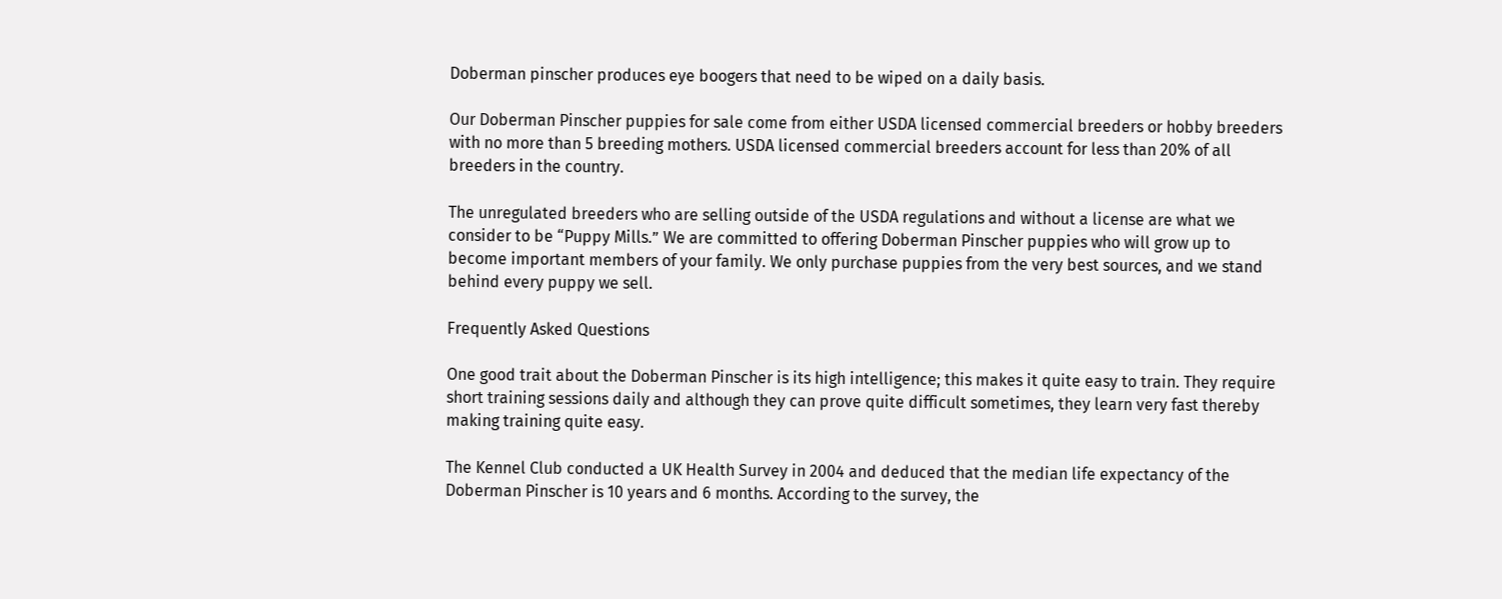Doberman pinscher produces eye boogers that need to be wiped on a daily basis.

Our Doberman Pinscher puppies for sale come from either USDA licensed commercial breeders or hobby breeders with no more than 5 breeding mothers. USDA licensed commercial breeders account for less than 20% of all breeders in the country.

The unregulated breeders who are selling outside of the USDA regulations and without a license are what we consider to be “Puppy Mills.” We are committed to offering Doberman Pinscher puppies who will grow up to become important members of your family. We only purchase puppies from the very best sources, and we stand behind every puppy we sell.

Frequently Asked Questions

One good trait about the Doberman Pinscher is its high intelligence; this makes it quite easy to train. They require short training sessions daily and although they can prove quite difficult sometimes, they learn very fast thereby making training quite easy.

The Kennel Club conducted a UK Health Survey in 2004 and deduced that the median life expectancy of the Doberman Pinscher is 10 years and 6 months. According to the survey, the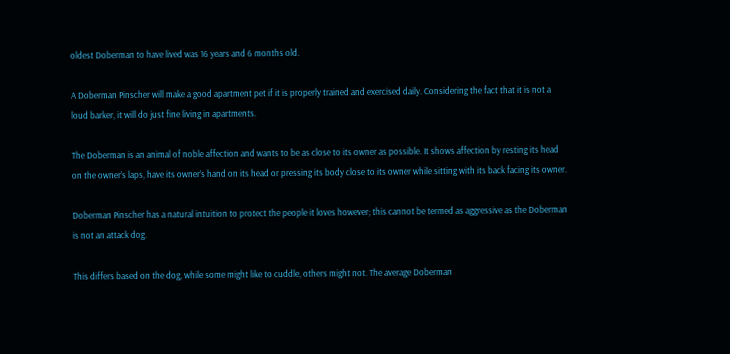oldest Doberman to have lived was 16 years and 6 months old.

A Doberman Pinscher will make a good apartment pet if it is properly trained and exercised daily. Considering the fact that it is not a loud barker, it will do just fine living in apartments.

The Doberman is an animal of noble affection and wants to be as close to its owner as possible. It shows affection by resting its head on the owner’s laps, have its owner’s hand on its head or pressing its body close to its owner while sitting with its back facing its owner.

Doberman Pinscher has a natural intuition to protect the people it loves however; this cannot be termed as aggressive as the Doberman is not an attack dog.

This differs based on the dog, while some might like to cuddle, others might not. The average Doberman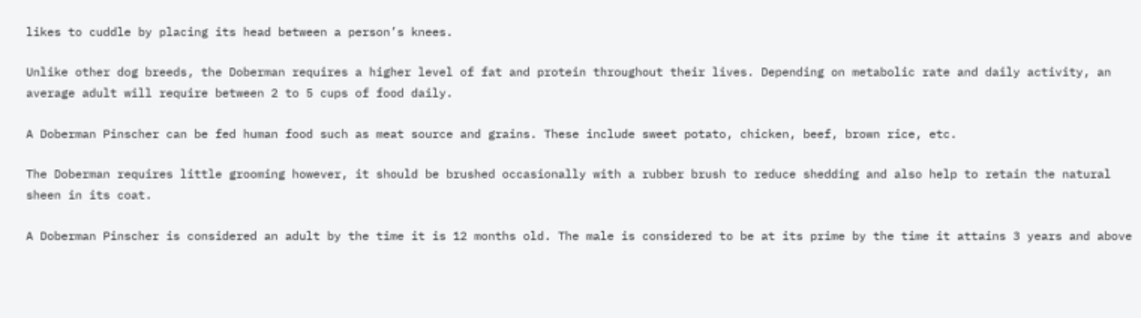likes to cuddle by placing its head between a person’s knees.

Unlike other dog breeds, the Doberman requires a higher level of fat and protein throughout their lives. Depending on metabolic rate and daily activity, an average adult will require between 2 to 5 cups of food daily.

A Doberman Pinscher can be fed human food such as meat source and grains. These include sweet potato, chicken, beef, brown rice, etc.

The Doberman requires little grooming however, it should be brushed occasionally with a rubber brush to reduce shedding and also help to retain the natural sheen in its coat.

A Doberman Pinscher is considered an adult by the time it is 12 months old. The male is considered to be at its prime by the time it attains 3 years and above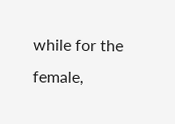while for the female,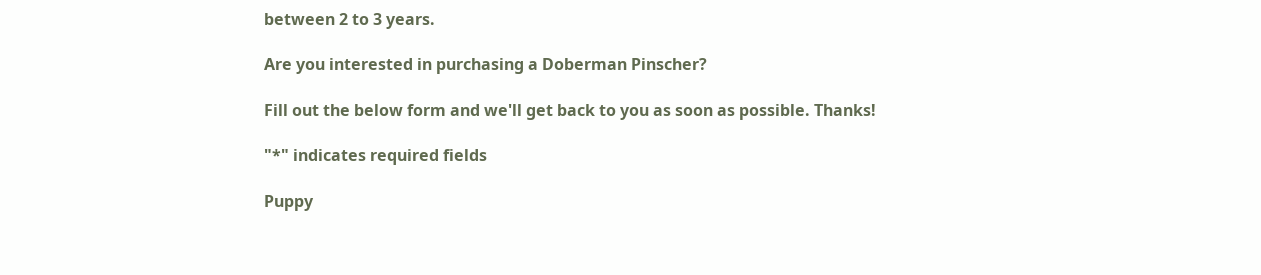between 2 to 3 years.

Are you interested in purchasing a Doberman Pinscher?

Fill out the below form and we'll get back to you as soon as possible. Thanks!

"*" indicates required fields

Puppy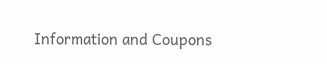Information and Coupons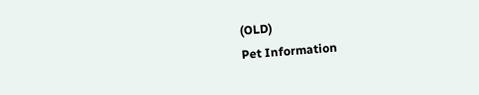(OLD)
Pet Information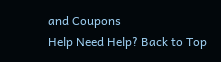and Coupons
Help Need Help? Back to Top